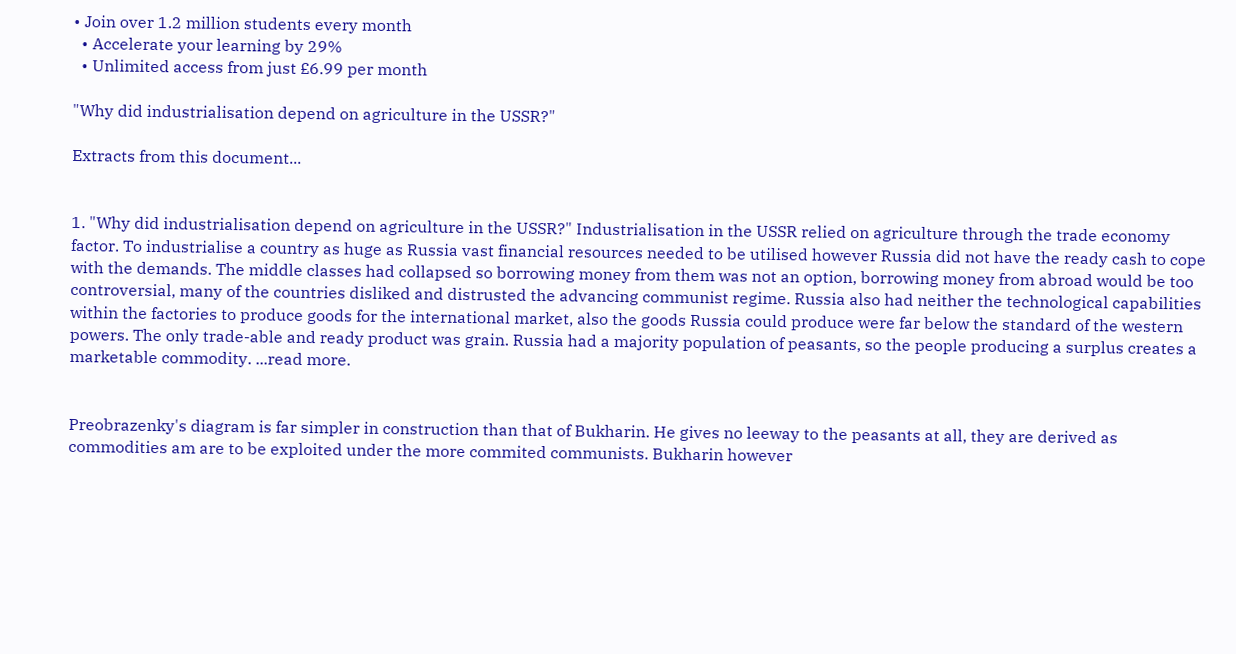• Join over 1.2 million students every month
  • Accelerate your learning by 29%
  • Unlimited access from just £6.99 per month

"Why did industrialisation depend on agriculture in the USSR?"

Extracts from this document...


1. "Why did industrialisation depend on agriculture in the USSR?" Industrialisation in the USSR relied on agriculture through the trade economy factor. To industrialise a country as huge as Russia vast financial resources needed to be utilised however Russia did not have the ready cash to cope with the demands. The middle classes had collapsed so borrowing money from them was not an option, borrowing money from abroad would be too controversial, many of the countries disliked and distrusted the advancing communist regime. Russia also had neither the technological capabilities within the factories to produce goods for the international market, also the goods Russia could produce were far below the standard of the western powers. The only trade-able and ready product was grain. Russia had a majority population of peasants, so the people producing a surplus creates a marketable commodity. ...read more.


Preobrazenky's diagram is far simpler in construction than that of Bukharin. He gives no leeway to the peasants at all, they are derived as commodities am are to be exploited under the more commited communists. Bukharin however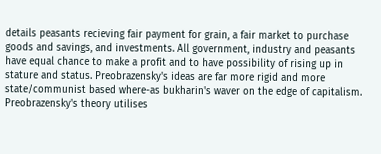details peasants recieving fair payment for grain, a fair market to purchase goods and savings, and investments. All government, industry and peasants have equal chance to make a profit and to have possibility of rising up in stature and status. Preobrazensky's ideas are far more rigid and more state/communist based where-as bukharin's waver on the edge of capitalism. Preobrazensky's theory utilises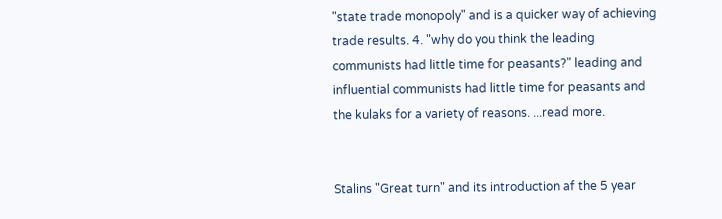"state trade monopoly" and is a quicker way of achieving trade results. 4. "why do you think the leading communists had little time for peasants?" leading and influential communists had little time for peasants and the kulaks for a variety of reasons. ...read more.


Stalins "Great turn" and its introduction af the 5 year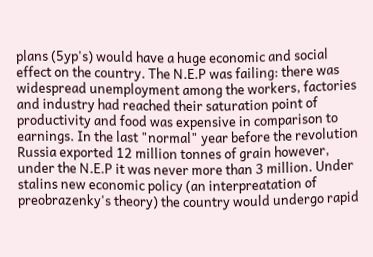plans (5yp's) would have a huge economic and social effect on the country. The N.E.P was failing: there was widespread unemployment among the workers, factories and industry had reached their saturation point of productivity and food was expensive in comparison to earnings. In the last "normal" year before the revolution Russia exported 12 million tonnes of grain however, under the N.E.P it was never more than 3 million. Under stalins new economic policy (an interpreatation of preobrazenky's theory) the country would undergo rapid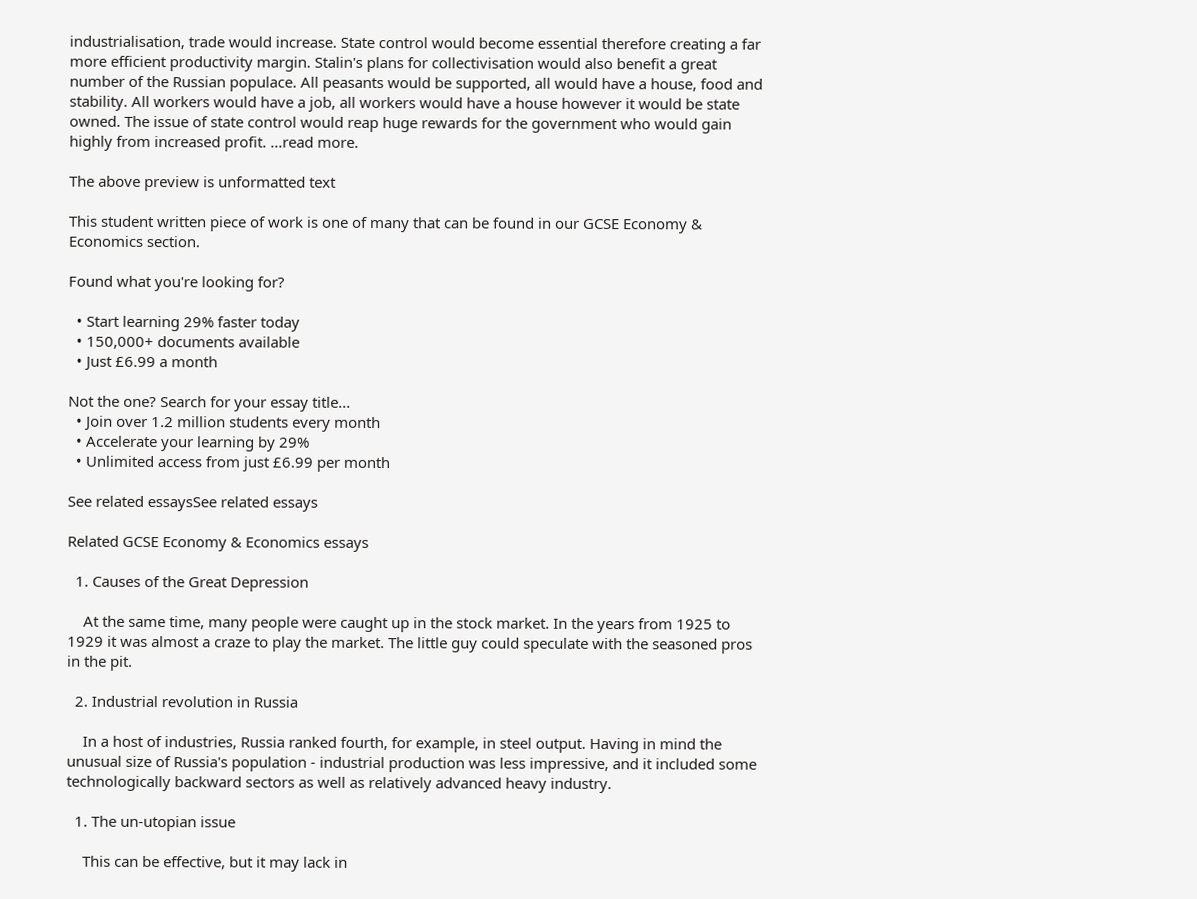industrialisation, trade would increase. State control would become essential therefore creating a far more efficient productivity margin. Stalin's plans for collectivisation would also benefit a great number of the Russian populace. All peasants would be supported, all would have a house, food and stability. All workers would have a job, all workers would have a house however it would be state owned. The issue of state control would reap huge rewards for the government who would gain highly from increased profit. ...read more.

The above preview is unformatted text

This student written piece of work is one of many that can be found in our GCSE Economy & Economics section.

Found what you're looking for?

  • Start learning 29% faster today
  • 150,000+ documents available
  • Just £6.99 a month

Not the one? Search for your essay title...
  • Join over 1.2 million students every month
  • Accelerate your learning by 29%
  • Unlimited access from just £6.99 per month

See related essaysSee related essays

Related GCSE Economy & Economics essays

  1. Causes of the Great Depression

    At the same time, many people were caught up in the stock market. In the years from 1925 to 1929 it was almost a craze to play the market. The little guy could speculate with the seasoned pros in the pit.

  2. Industrial revolution in Russia

    In a host of industries, Russia ranked fourth, for example, in steel output. Having in mind the unusual size of Russia's population - industrial production was less impressive, and it included some technologically backward sectors as well as relatively advanced heavy industry.

  1. The un-utopian issue

    This can be effective, but it may lack in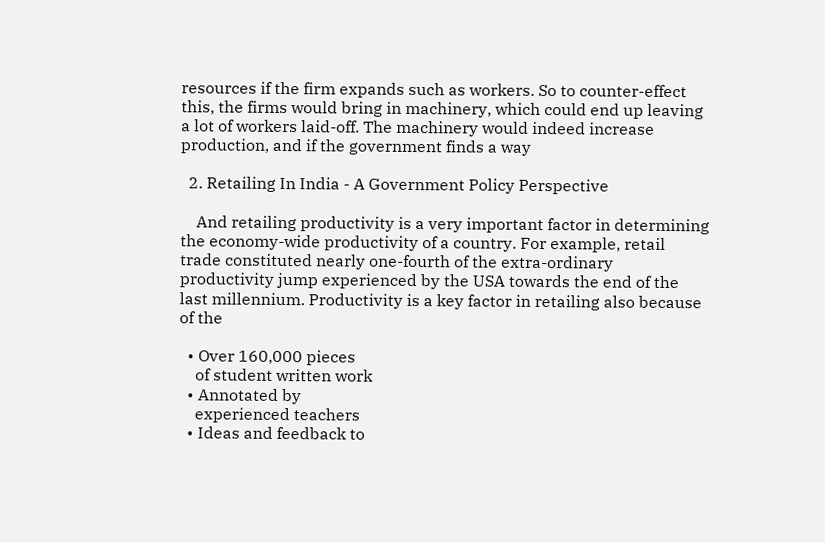resources if the firm expands such as workers. So to counter-effect this, the firms would bring in machinery, which could end up leaving a lot of workers laid-off. The machinery would indeed increase production, and if the government finds a way

  2. Retailing In India - A Government Policy Perspective

    And retailing productivity is a very important factor in determining the economy-wide productivity of a country. For example, retail trade constituted nearly one-fourth of the extra-ordinary productivity jump experienced by the USA towards the end of the last millennium. Productivity is a key factor in retailing also because of the

  • Over 160,000 pieces
    of student written work
  • Annotated by
    experienced teachers
  • Ideas and feedback to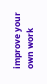improve your own work